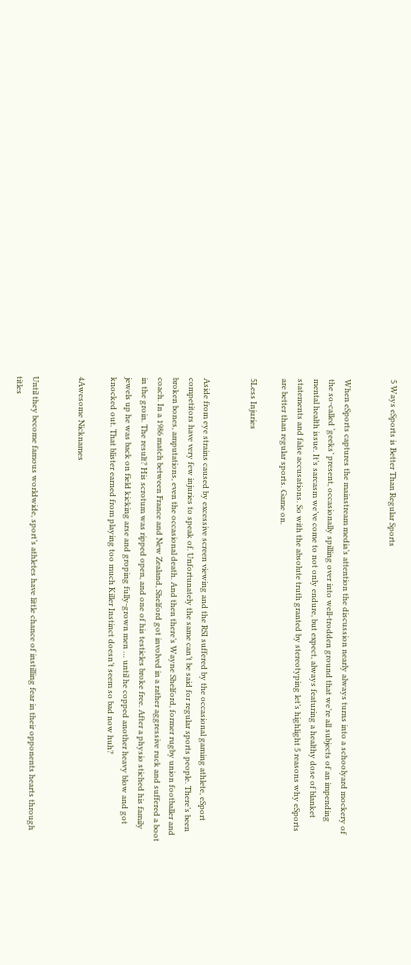5 Ways eSports is Better Than Regular Sports


When eSports captures the mainstream media’s attention the discussion nearly always turns into a schoolyard mockery of the so-called ‘geeks’ present, occasionally spilling over into well-trodden ground that we’re all subjects of an impending mental health issue. It’s sarcasm we’ve come to not only endure, but expect, always featuring a healthy dose of blanket statements and false accusations. So with the absolute truth granted by stereotyping let’s highlight 5 reasons why eSports are better than regular sports. Game on.

5Less Injuries


Aside from eye strains caused by excessive screen viewing and the RSI suffered by the occasional gaming athlete, eSport competitors have very few injuries to speak of. Unfortunately the same can’t be said for regular sports people. There’s been broken bones, amputations, even the occasional death. And then there’s Wayne Shelford, former rugby union footballer and coach. In a 1986 match between France and New Zealand, Shelford got involved in a rather aggressive ruck and suffered a boot in the groin. The result? His scrotum was ripped open, and one of his testicles broke free. After a physio stiched his family jewels up he was back on field kicking arse and groping fully-grown men … until he copped another heavy blow and got knocked out. That blister earned from playing too much Killer Instinct doesn’t seem so bad now huh?

4Awesome Nicknames


Until they become famous worldwide, sport’s athletes have little chance of instilling fear in their opponents hearts through titles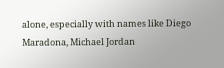alone, especially with names like Diego Maradona, Michael Jordan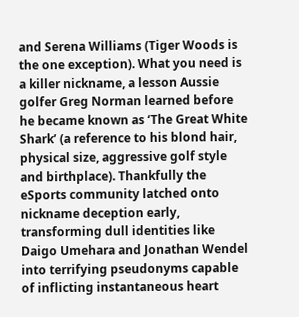and Serena Williams (Tiger Woods is the one exception). What you need is a killer nickname, a lesson Aussie golfer Greg Norman learned before he became known as ‘The Great White Shark’ (a reference to his blond hair, physical size, aggressive golf style and birthplace). Thankfully the eSports community latched onto nickname deception early, transforming dull identities like Daigo Umehara and Jonathan Wendel into terrifying pseudonyms capable of inflicting instantaneous heart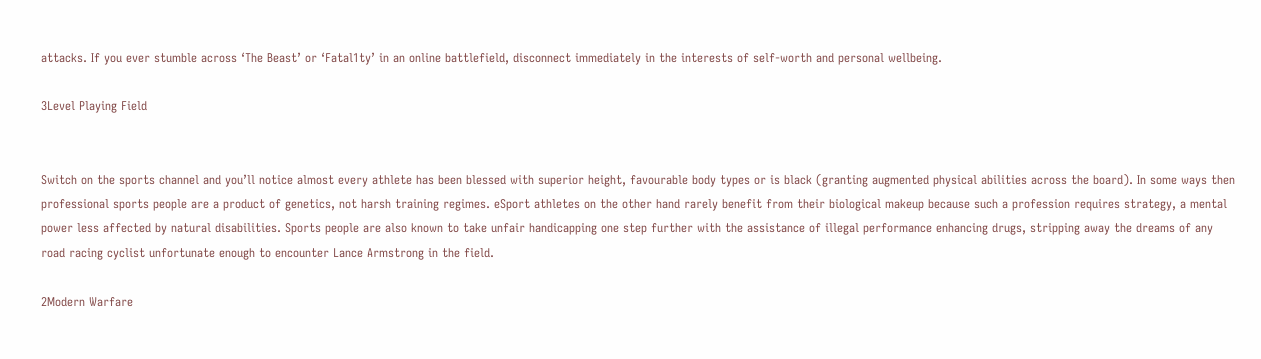attacks. If you ever stumble across ‘The Beast’ or ‘Fatal1ty’ in an online battlefield, disconnect immediately in the interests of self-worth and personal wellbeing.

3Level Playing Field


Switch on the sports channel and you’ll notice almost every athlete has been blessed with superior height, favourable body types or is black (granting augmented physical abilities across the board). In some ways then professional sports people are a product of genetics, not harsh training regimes. eSport athletes on the other hand rarely benefit from their biological makeup because such a profession requires strategy, a mental power less affected by natural disabilities. Sports people are also known to take unfair handicapping one step further with the assistance of illegal performance enhancing drugs, stripping away the dreams of any road racing cyclist unfortunate enough to encounter Lance Armstrong in the field.

2Modern Warfare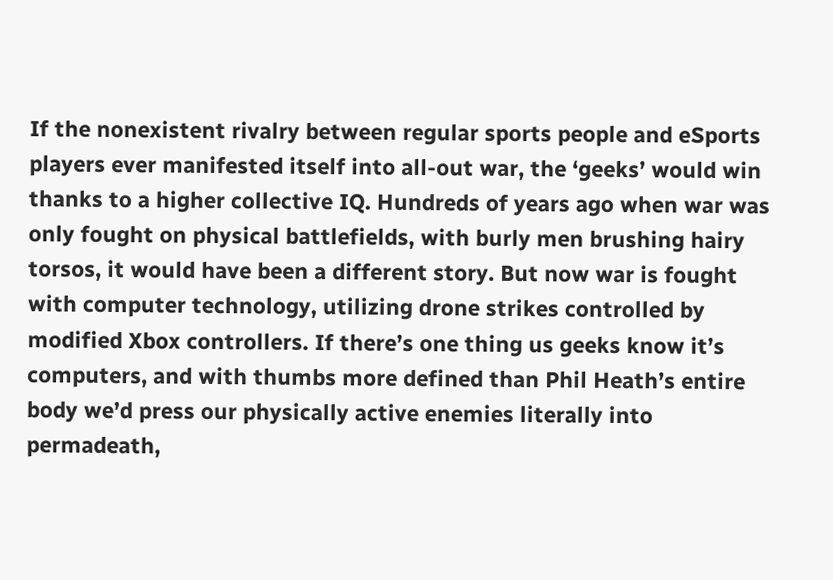If the nonexistent rivalry between regular sports people and eSports players ever manifested itself into all-out war, the ‘geeks’ would win thanks to a higher collective IQ. Hundreds of years ago when war was only fought on physical battlefields, with burly men brushing hairy torsos, it would have been a different story. But now war is fought with computer technology, utilizing drone strikes controlled by modified Xbox controllers. If there’s one thing us geeks know it’s computers, and with thumbs more defined than Phil Heath’s entire body we’d press our physically active enemies literally into permadeath,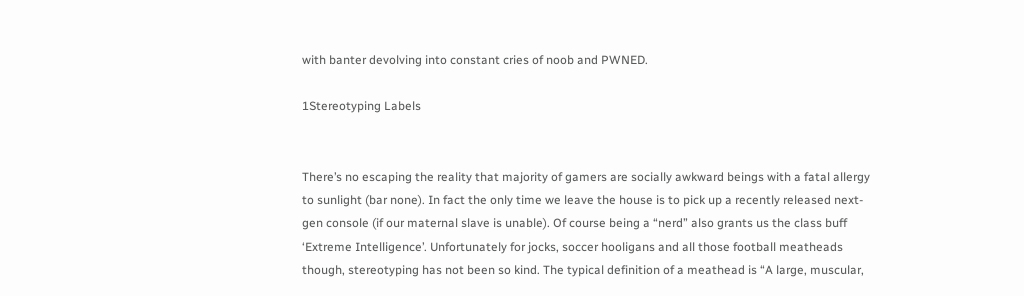with banter devolving into constant cries of noob and PWNED.

1Stereotyping Labels


There’s no escaping the reality that majority of gamers are socially awkward beings with a fatal allergy to sunlight (bar none). In fact the only time we leave the house is to pick up a recently released next-gen console (if our maternal slave is unable). Of course being a “nerd” also grants us the class buff ‘Extreme Intelligence’. Unfortunately for jocks, soccer hooligans and all those football meatheads though, stereotyping has not been so kind. The typical definition of a meathead is “A large, muscular,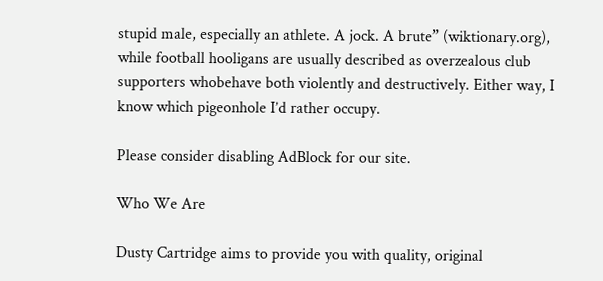stupid male, especially an athlete. A jock. A brute” (wiktionary.org), while football hooligans are usually described as overzealous club supporters whobehave both violently and destructively. Either way, I know which pigeonhole I’d rather occupy.

Please consider disabling AdBlock for our site.

Who We Are

Dusty Cartridge aims to provide you with quality, original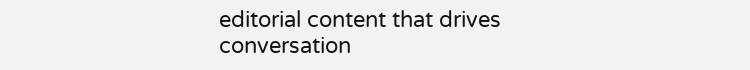editorial content that drives conversation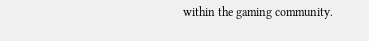within the gaming community.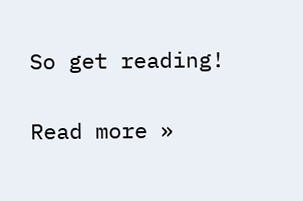So get reading!

Read more »